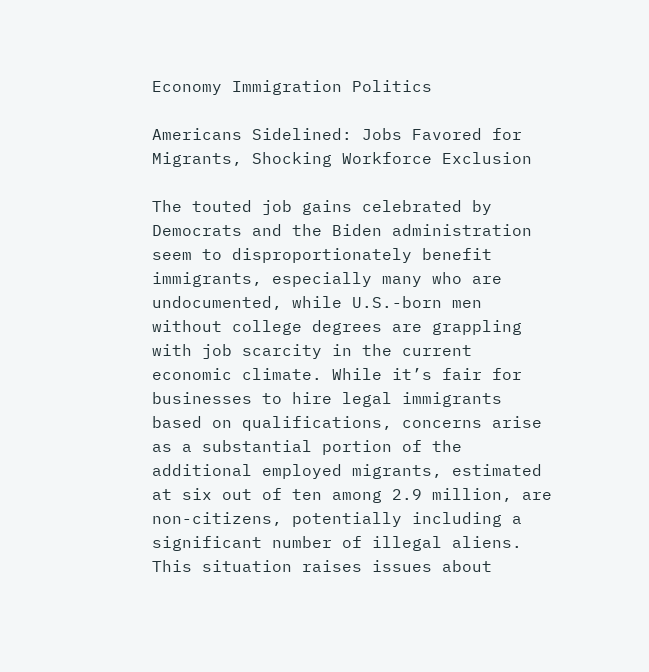Economy Immigration Politics

Americans Sidelined: Jobs Favored for Migrants, Shocking Workforce Exclusion

The touted job gains celebrated by Democrats and the Biden administration seem to disproportionately benefit immigrants, especially many who are undocumented, while U.S.-born men without college degrees are grappling with job scarcity in the current economic climate. While it’s fair for businesses to hire legal immigrants based on qualifications, concerns arise as a substantial portion of the additional employed migrants, estimated at six out of ten among 2.9 million, are non-citizens, potentially including a significant number of illegal aliens. This situation raises issues about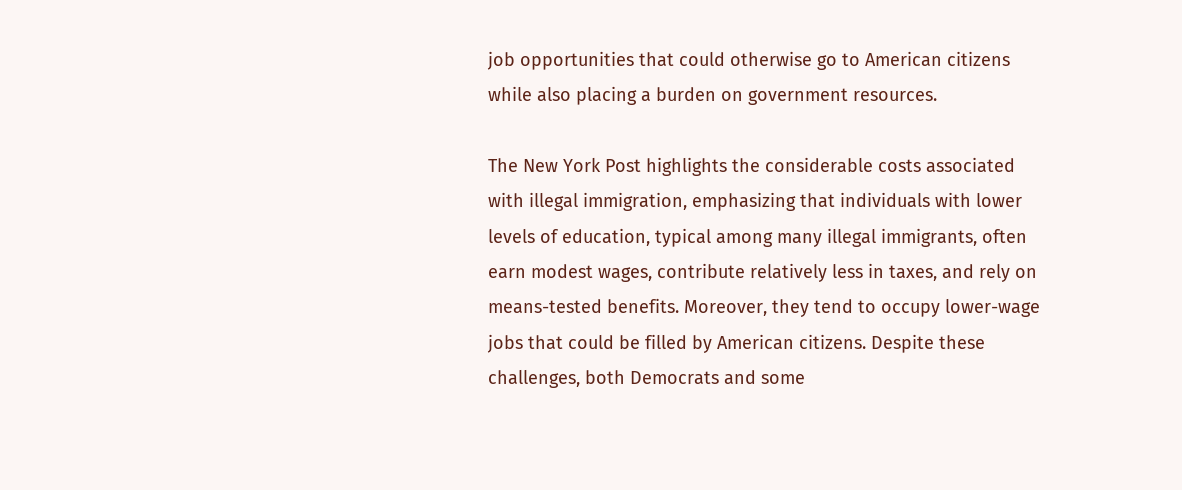job opportunities that could otherwise go to American citizens while also placing a burden on government resources.

The New York Post highlights the considerable costs associated with illegal immigration, emphasizing that individuals with lower levels of education, typical among many illegal immigrants, often earn modest wages, contribute relatively less in taxes, and rely on means-tested benefits. Moreover, they tend to occupy lower-wage jobs that could be filled by American citizens. Despite these challenges, both Democrats and some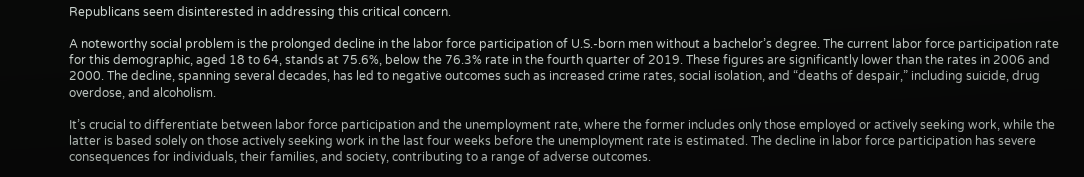Republicans seem disinterested in addressing this critical concern.

A noteworthy social problem is the prolonged decline in the labor force participation of U.S.-born men without a bachelor’s degree. The current labor force participation rate for this demographic, aged 18 to 64, stands at 75.6%, below the 76.3% rate in the fourth quarter of 2019. These figures are significantly lower than the rates in 2006 and 2000. The decline, spanning several decades, has led to negative outcomes such as increased crime rates, social isolation, and “deaths of despair,” including suicide, drug overdose, and alcoholism.

It’s crucial to differentiate between labor force participation and the unemployment rate, where the former includes only those employed or actively seeking work, while the latter is based solely on those actively seeking work in the last four weeks before the unemployment rate is estimated. The decline in labor force participation has severe consequences for individuals, their families, and society, contributing to a range of adverse outcomes.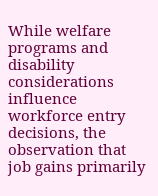While welfare programs and disability considerations influence workforce entry decisions, the observation that job gains primarily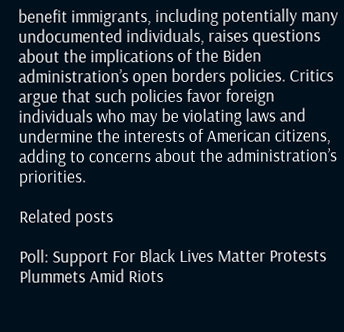benefit immigrants, including potentially many undocumented individuals, raises questions about the implications of the Biden administration’s open borders policies. Critics argue that such policies favor foreign individuals who may be violating laws and undermine the interests of American citizens, adding to concerns about the administration’s priorities.

Related posts

Poll: Support For Black Lives Matter Protests Plummets Amid Riots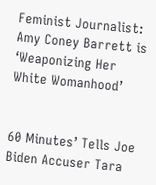Feminist Journalist: Amy Coney Barrett is ‘Weaponizing Her White Womanhood’


60 Minutes’ Tells Joe Biden Accuser Tara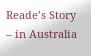Reade’s Story – in Australia